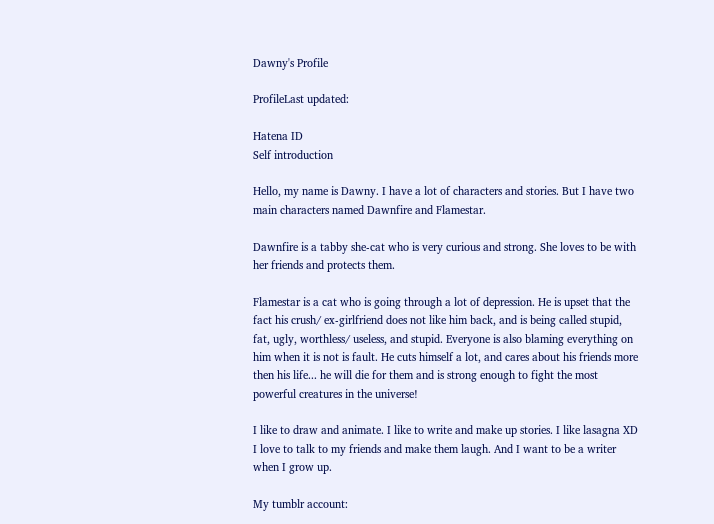Dawny's Profile

ProfileLast updated:

Hatena ID
Self introduction

Hello, my name is Dawny. I have a lot of characters and stories. But I have two main characters named Dawnfire and Flamestar.

Dawnfire is a tabby she-cat who is very curious and strong. She loves to be with her friends and protects them.

Flamestar is a cat who is going through a lot of depression. He is upset that the fact his crush/ ex-girlfriend does not like him back, and is being called stupid, fat, ugly, worthless/ useless, and stupid. Everyone is also blaming everything on him when it is not is fault. He cuts himself a lot, and cares about his friends more then his life... he will die for them and is strong enough to fight the most powerful creatures in the universe!

I like to draw and animate. I like to write and make up stories. I like lasagna XD I love to talk to my friends and make them laugh. And I want to be a writer when I grow up.

My tumblr account: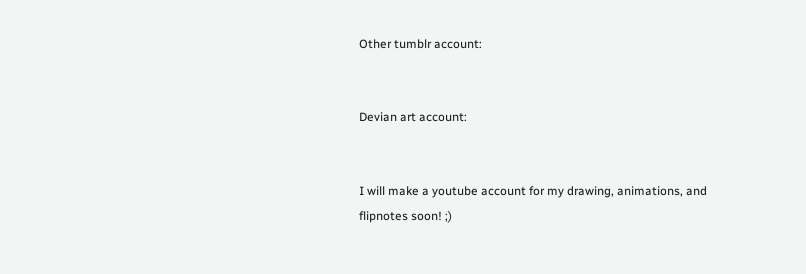Other tumblr account:


Devian art account:


I will make a youtube account for my drawing, animations, and flipnotes soon! ;)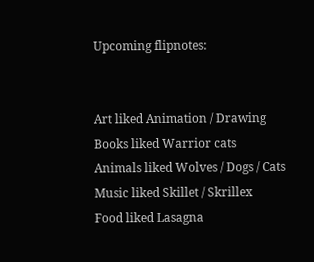Upcoming flipnotes:


Art liked Animation / Drawing
Books liked Warrior cats
Animals liked Wolves / Dogs / Cats
Music liked Skillet / Skrillex
Food liked Lasagna